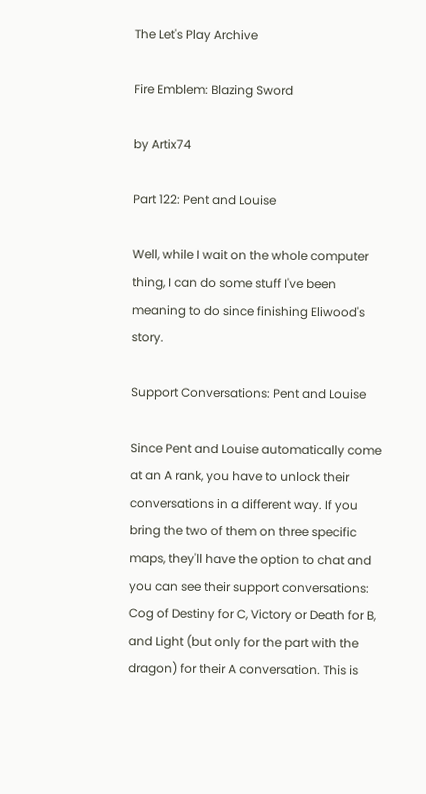The Let's Play Archive

Fire Emblem: Blazing Sword

by Artix74

Part 122: Pent and Louise

Well, while I wait on the whole computer thing, I can do some stuff I've been meaning to do since finishing Eliwood's story.

Support Conversations: Pent and Louise

Since Pent and Louise automatically come at an A rank, you have to unlock their conversations in a different way. If you bring the two of them on three specific maps, they'll have the option to chat and you can see their support conversations: Cog of Destiny for C, Victory or Death for B, and Light (but only for the part with the dragon) for their A conversation. This is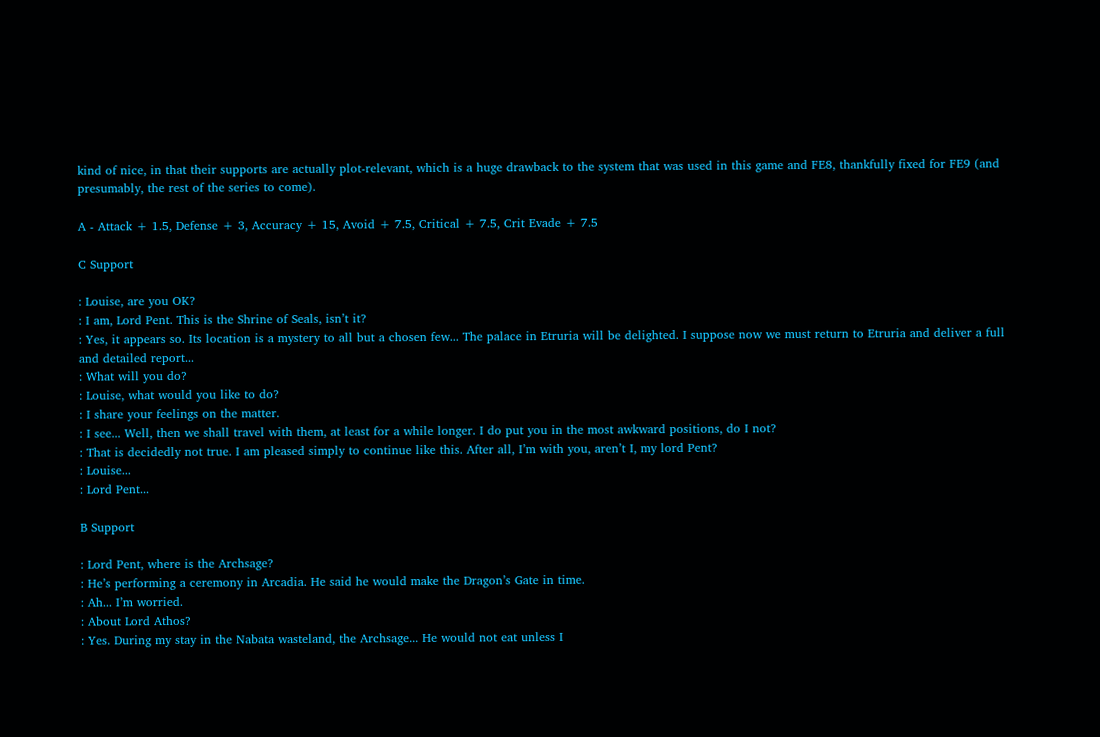kind of nice, in that their supports are actually plot-relevant, which is a huge drawback to the system that was used in this game and FE8, thankfully fixed for FE9 (and presumably, the rest of the series to come).

A - Attack + 1.5, Defense + 3, Accuracy + 15, Avoid + 7.5, Critical + 7.5, Crit Evade + 7.5

C Support

: Louise, are you OK?
: I am, Lord Pent. This is the Shrine of Seals, isn’t it?
: Yes, it appears so. Its location is a mystery to all but a chosen few... The palace in Etruria will be delighted. I suppose now we must return to Etruria and deliver a full and detailed report...
: What will you do?
: Louise, what would you like to do?
: I share your feelings on the matter.
: I see... Well, then we shall travel with them, at least for a while longer. I do put you in the most awkward positions, do I not?
: That is decidedly not true. I am pleased simply to continue like this. After all, I’m with you, aren’t I, my lord Pent?
: Louise...
: Lord Pent...

B Support

: Lord Pent, where is the Archsage?
: He’s performing a ceremony in Arcadia. He said he would make the Dragon’s Gate in time.
: Ah... I’m worried.
: About Lord Athos?
: Yes. During my stay in the Nabata wasteland, the Archsage... He would not eat unless I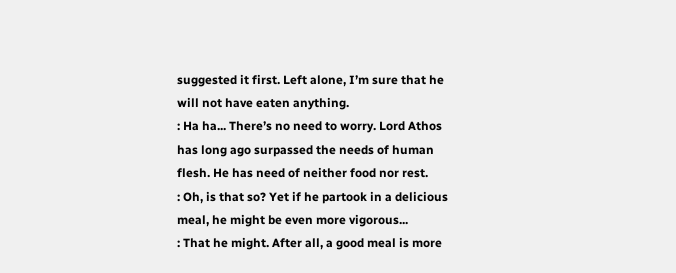suggested it first. Left alone, I’m sure that he will not have eaten anything.
: Ha ha... There’s no need to worry. Lord Athos has long ago surpassed the needs of human flesh. He has need of neither food nor rest.
: Oh, is that so? Yet if he partook in a delicious meal, he might be even more vigorous...
: That he might. After all, a good meal is more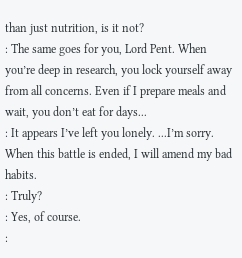than just nutrition, is it not?
: The same goes for you, Lord Pent. When you’re deep in research, you lock yourself away from all concerns. Even if I prepare meals and wait, you don’t eat for days...
: It appears I’ve left you lonely. ...I’m sorry. When this battle is ended, I will amend my bad habits.
: Truly?
: Yes, of course.
: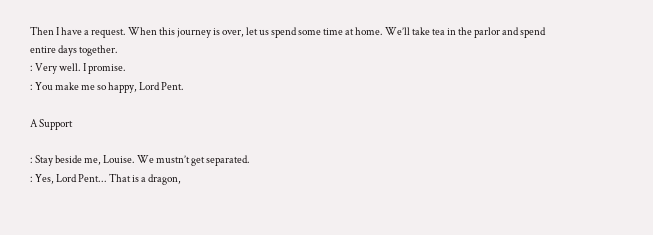Then I have a request. When this journey is over, let us spend some time at home. We’ll take tea in the parlor and spend entire days together.
: Very well. I promise.
: You make me so happy, Lord Pent.

A Support

: Stay beside me, Louise. We mustn’t get separated.
: Yes, Lord Pent... That is a dragon,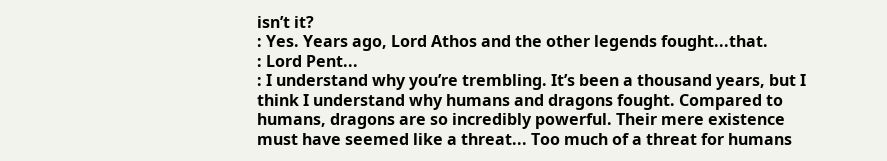isn’t it?
: Yes. Years ago, Lord Athos and the other legends fought...that.
: Lord Pent...
: I understand why you’re trembling. It’s been a thousand years, but I think I understand why humans and dragons fought. Compared to humans, dragons are so incredibly powerful. Their mere existence must have seemed like a threat... Too much of a threat for humans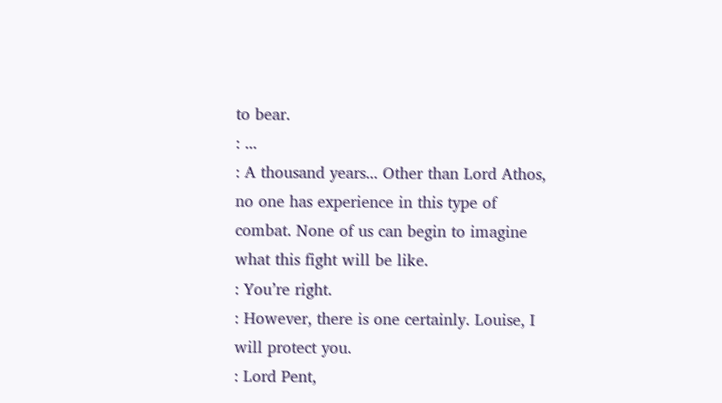to bear.
: ...
: A thousand years... Other than Lord Athos, no one has experience in this type of combat. None of us can begin to imagine what this fight will be like.
: You’re right.
: However, there is one certainly. Louise, I will protect you.
: Lord Pent,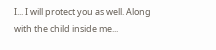I... I will protect you as well. Along with the child inside me...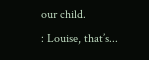our child.
: Louise, that’s...